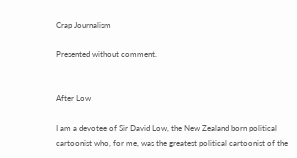Crap Journalism

Presented without comment.


After Low

I am a devotee of Sir David Low, the New Zealand born political cartoonist who, for me, was the greatest political cartoonist of the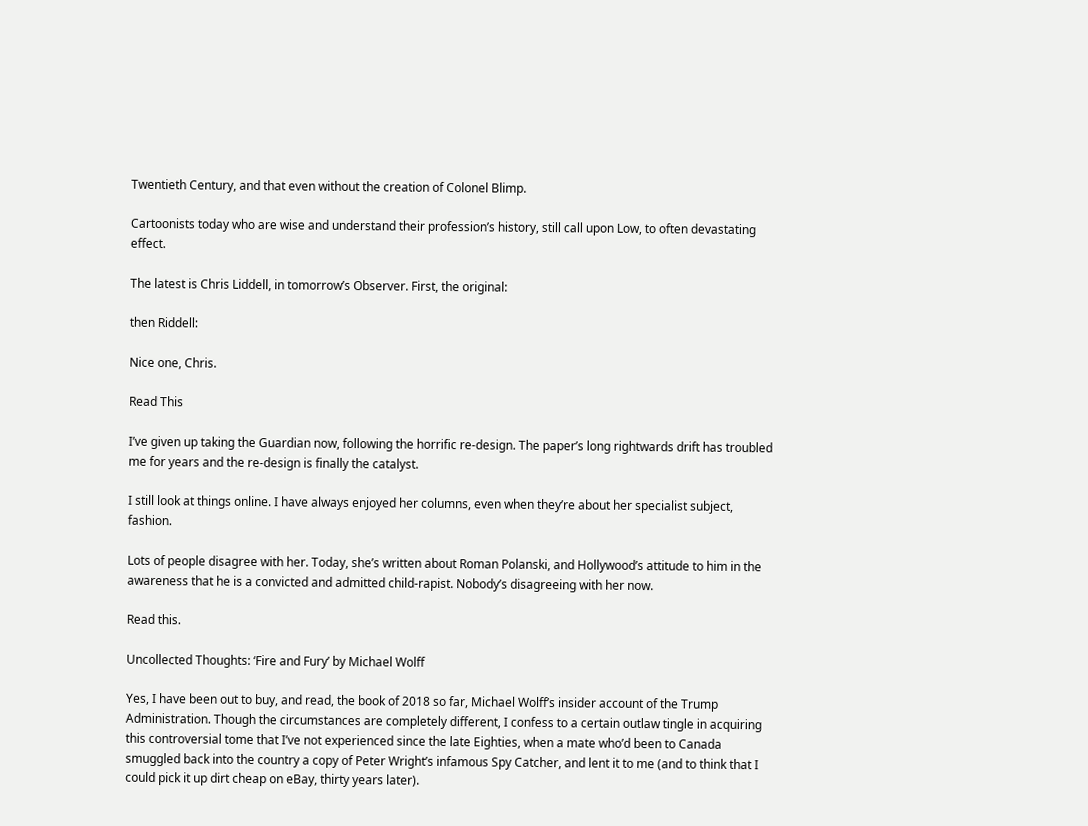Twentieth Century, and that even without the creation of Colonel Blimp.

Cartoonists today who are wise and understand their profession’s history, still call upon Low, to often devastating effect.

The latest is Chris Liddell, in tomorrow’s Observer. First, the original:

then Riddell:

Nice one, Chris.

Read This

I’ve given up taking the Guardian now, following the horrific re-design. The paper’s long rightwards drift has troubled me for years and the re-design is finally the catalyst.

I still look at things online. I have always enjoyed her columns, even when they’re about her specialist subject, fashion.

Lots of people disagree with her. Today, she’s written about Roman Polanski, and Hollywood’s attitude to him in the awareness that he is a convicted and admitted child-rapist. Nobody’s disagreeing with her now.

Read this.

Uncollected Thoughts: ‘Fire and Fury’ by Michael Wolff

Yes, I have been out to buy, and read, the book of 2018 so far, Michael Wolff’s insider account of the Trump Administration. Though the circumstances are completely different, I confess to a certain outlaw tingle in acquiring this controversial tome that I’ve not experienced since the late Eighties, when a mate who’d been to Canada smuggled back into the country a copy of Peter Wright’s infamous Spy Catcher, and lent it to me (and to think that I could pick it up dirt cheap on eBay, thirty years later).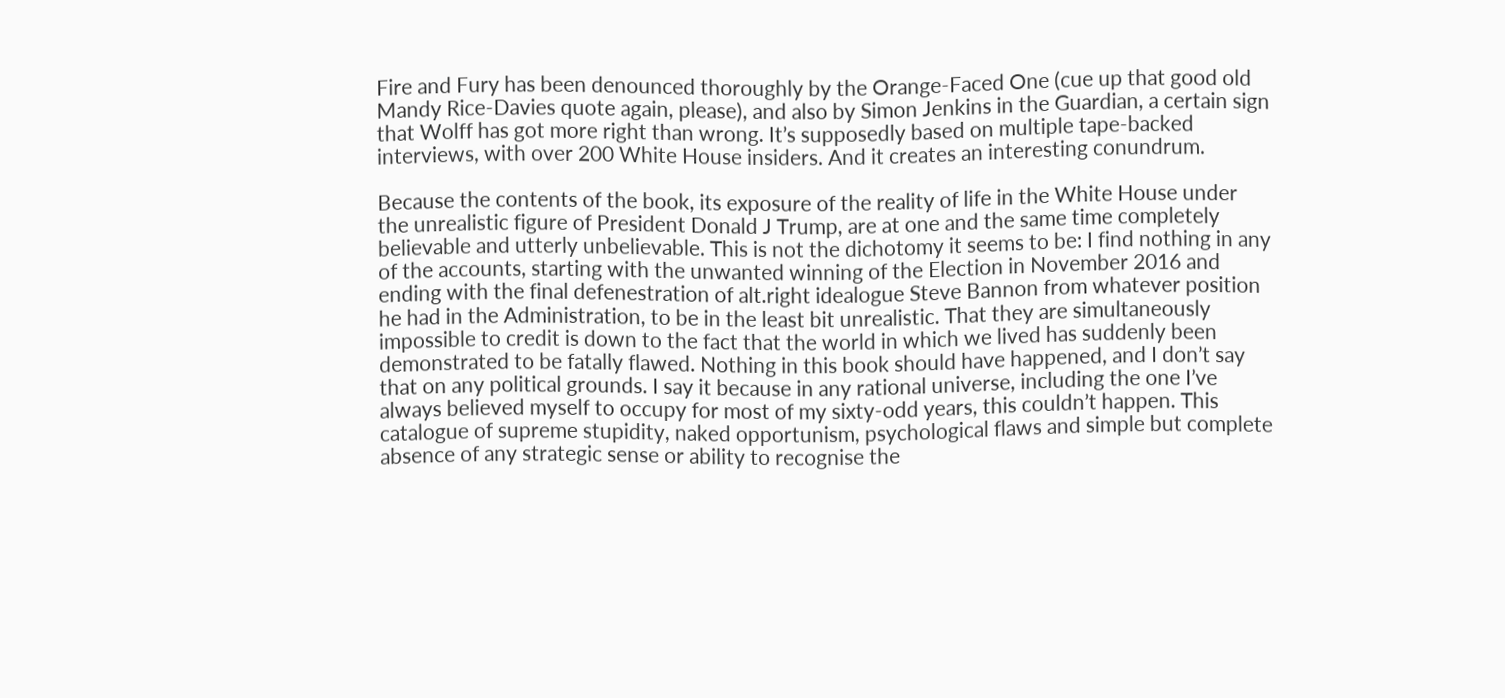Fire and Fury has been denounced thoroughly by the Orange-Faced One (cue up that good old Mandy Rice-Davies quote again, please), and also by Simon Jenkins in the Guardian, a certain sign that Wolff has got more right than wrong. It’s supposedly based on multiple tape-backed interviews, with over 200 White House insiders. And it creates an interesting conundrum.

Because the contents of the book, its exposure of the reality of life in the White House under the unrealistic figure of President Donald J Trump, are at one and the same time completely believable and utterly unbelievable. This is not the dichotomy it seems to be: I find nothing in any of the accounts, starting with the unwanted winning of the Election in November 2016 and ending with the final defenestration of alt.right idealogue Steve Bannon from whatever position he had in the Administration, to be in the least bit unrealistic. That they are simultaneously impossible to credit is down to the fact that the world in which we lived has suddenly been demonstrated to be fatally flawed. Nothing in this book should have happened, and I don’t say that on any political grounds. I say it because in any rational universe, including the one I’ve always believed myself to occupy for most of my sixty-odd years, this couldn’t happen. This catalogue of supreme stupidity, naked opportunism, psychological flaws and simple but complete absence of any strategic sense or ability to recognise the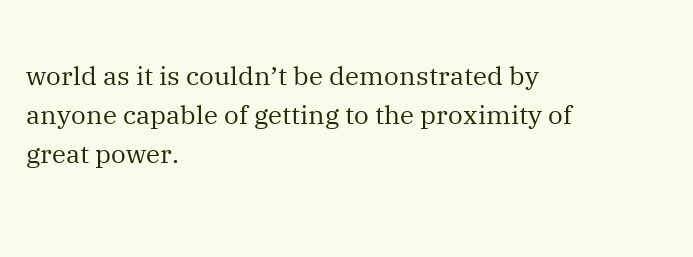world as it is couldn’t be demonstrated by anyone capable of getting to the proximity of great power.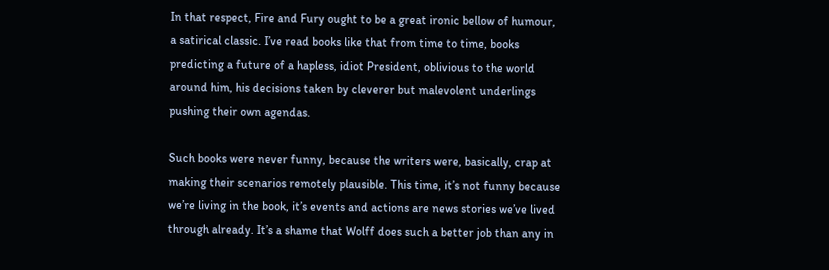In that respect, Fire and Fury ought to be a great ironic bellow of humour, a satirical classic. I’ve read books like that from time to time, books predicting a future of a hapless, idiot President, oblivious to the world around him, his decisions taken by cleverer but malevolent underlings pushing their own agendas.

Such books were never funny, because the writers were, basically, crap at making their scenarios remotely plausible. This time, it’s not funny because we’re living in the book, it’s events and actions are news stories we’ve lived through already. It’s a shame that Wolff does such a better job than any in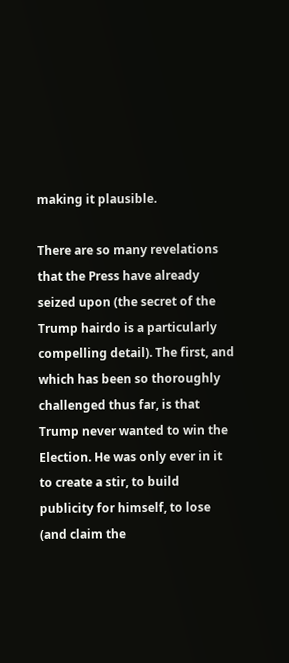making it plausible.

There are so many revelations that the Press have already seized upon (the secret of the Trump hairdo is a particularly compelling detail). The first, and which has been so thoroughly challenged thus far, is that Trump never wanted to win the Election. He was only ever in it to create a stir, to build publicity for himself, to lose (and claim the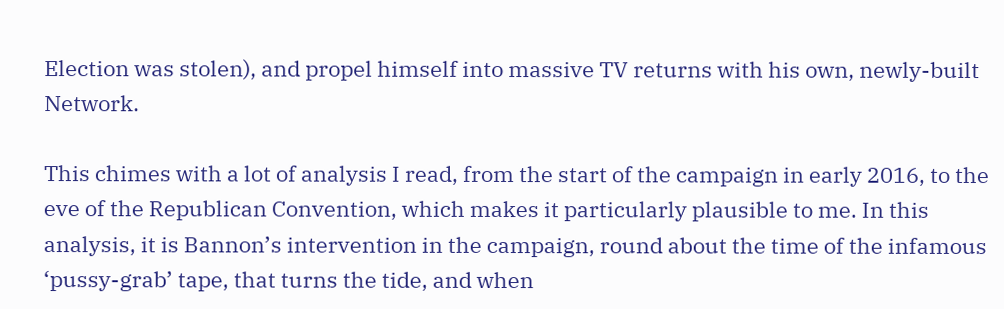Election was stolen), and propel himself into massive TV returns with his own, newly-built Network.

This chimes with a lot of analysis I read, from the start of the campaign in early 2016, to the eve of the Republican Convention, which makes it particularly plausible to me. In this analysis, it is Bannon’s intervention in the campaign, round about the time of the infamous ‘pussy-grab’ tape, that turns the tide, and when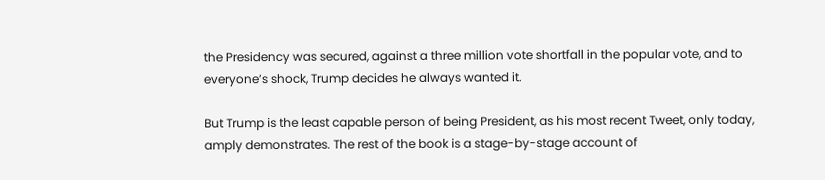the Presidency was secured, against a three million vote shortfall in the popular vote, and to everyone’s shock, Trump decides he always wanted it.

But Trump is the least capable person of being President, as his most recent Tweet, only today, amply demonstrates. The rest of the book is a stage-by-stage account of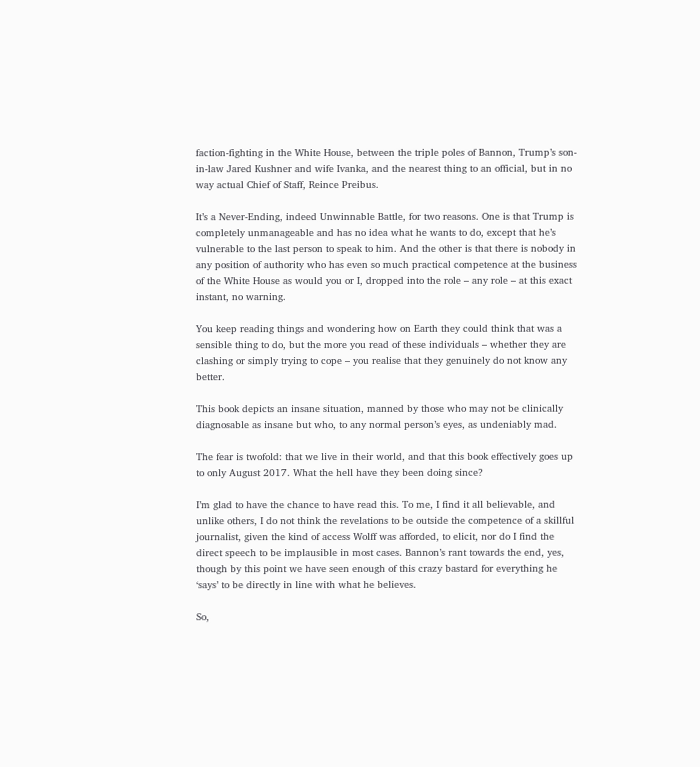faction-fighting in the White House, between the triple poles of Bannon, Trump’s son-in-law Jared Kushner and wife Ivanka, and the nearest thing to an official, but in no way actual Chief of Staff, Reince Preibus.

It’s a Never-Ending, indeed Unwinnable Battle, for two reasons. One is that Trump is completely unmanageable and has no idea what he wants to do, except that he’s vulnerable to the last person to speak to him. And the other is that there is nobody in any position of authority who has even so much practical competence at the business of the White House as would you or I, dropped into the role – any role – at this exact instant, no warning.

You keep reading things and wondering how on Earth they could think that was a sensible thing to do, but the more you read of these individuals – whether they are clashing or simply trying to cope – you realise that they genuinely do not know any better.

This book depicts an insane situation, manned by those who may not be clinically diagnosable as insane but who, to any normal person’s eyes, as undeniably mad.

The fear is twofold: that we live in their world, and that this book effectively goes up to only August 2017. What the hell have they been doing since?

I’m glad to have the chance to have read this. To me, I find it all believable, and unlike others, I do not think the revelations to be outside the competence of a skillful journalist, given the kind of access Wolff was afforded, to elicit, nor do I find the direct speech to be implausible in most cases. Bannon’s rant towards the end, yes, though by this point we have seen enough of this crazy bastard for everything he ‘says’ to be directly in line with what he believes.

So,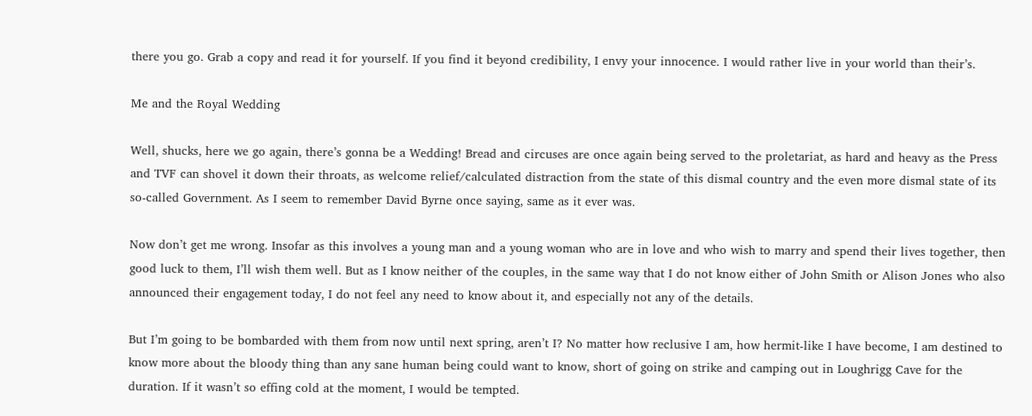there you go. Grab a copy and read it for yourself. If you find it beyond credibility, I envy your innocence. I would rather live in your world than their’s.

Me and the Royal Wedding

Well, shucks, here we go again, there’s gonna be a Wedding! Bread and circuses are once again being served to the proletariat, as hard and heavy as the Press and TVF can shovel it down their throats, as welcome relief/calculated distraction from the state of this dismal country and the even more dismal state of its so-called Government. As I seem to remember David Byrne once saying, same as it ever was.

Now don’t get me wrong. Insofar as this involves a young man and a young woman who are in love and who wish to marry and spend their lives together, then good luck to them, I’ll wish them well. But as I know neither of the couples, in the same way that I do not know either of John Smith or Alison Jones who also announced their engagement today, I do not feel any need to know about it, and especially not any of the details.

But I’m going to be bombarded with them from now until next spring, aren’t I? No matter how reclusive I am, how hermit-like I have become, I am destined to know more about the bloody thing than any sane human being could want to know, short of going on strike and camping out in Loughrigg Cave for the duration. If it wasn’t so effing cold at the moment, I would be tempted.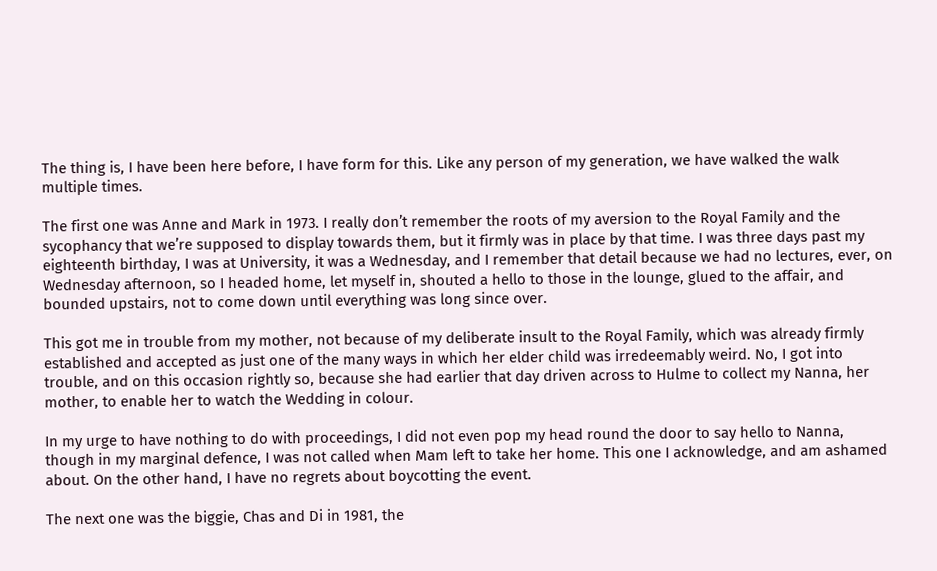The thing is, I have been here before, I have form for this. Like any person of my generation, we have walked the walk multiple times.

The first one was Anne and Mark in 1973. I really don’t remember the roots of my aversion to the Royal Family and the sycophancy that we’re supposed to display towards them, but it firmly was in place by that time. I was three days past my eighteenth birthday, I was at University, it was a Wednesday, and I remember that detail because we had no lectures, ever, on Wednesday afternoon, so I headed home, let myself in, shouted a hello to those in the lounge, glued to the affair, and bounded upstairs, not to come down until everything was long since over.

This got me in trouble from my mother, not because of my deliberate insult to the Royal Family, which was already firmly established and accepted as just one of the many ways in which her elder child was irredeemably weird. No, I got into trouble, and on this occasion rightly so, because she had earlier that day driven across to Hulme to collect my Nanna, her mother, to enable her to watch the Wedding in colour.

In my urge to have nothing to do with proceedings, I did not even pop my head round the door to say hello to Nanna, though in my marginal defence, I was not called when Mam left to take her home. This one I acknowledge, and am ashamed about. On the other hand, I have no regrets about boycotting the event.

The next one was the biggie, Chas and Di in 1981, the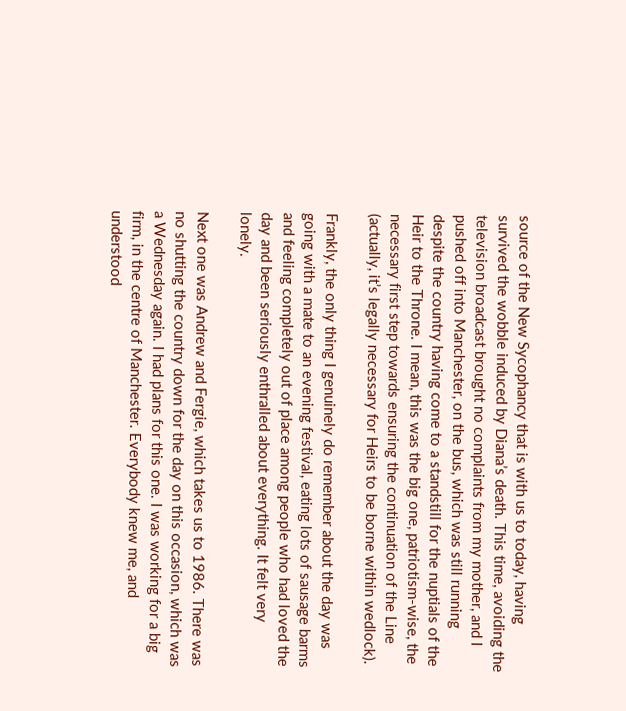source of the New Sycophancy that is with us to today, having survived the wobble induced by Diana’s death. This time, avoiding the television broadcast brought no complaints from my mother, and I pushed off into Manchester, on the bus, which was still running despite the country having come to a standstill for the nuptials of the Heir to the Throne. I mean, this was the big one, patriotism-wise, the necessary first step towards ensuring the continuation of the Line (actually, it’s legally necessary for Heirs to be borne within wedlock).

Frankly, the only thing I genuinely do remember about the day was going with a mate to an evening festival, eating lots of sausage barms and feeling completely out of place among people who had loved the day and been seriously enthralled about everything. It felt very lonely.

Next one was Andrew and Fergie, which takes us to 1986. There was no shutting the country down for the day on this occasion, which was a Wednesday again. I had plans for this one. I was working for a big firm, in the centre of Manchester. Everybody knew me, and understood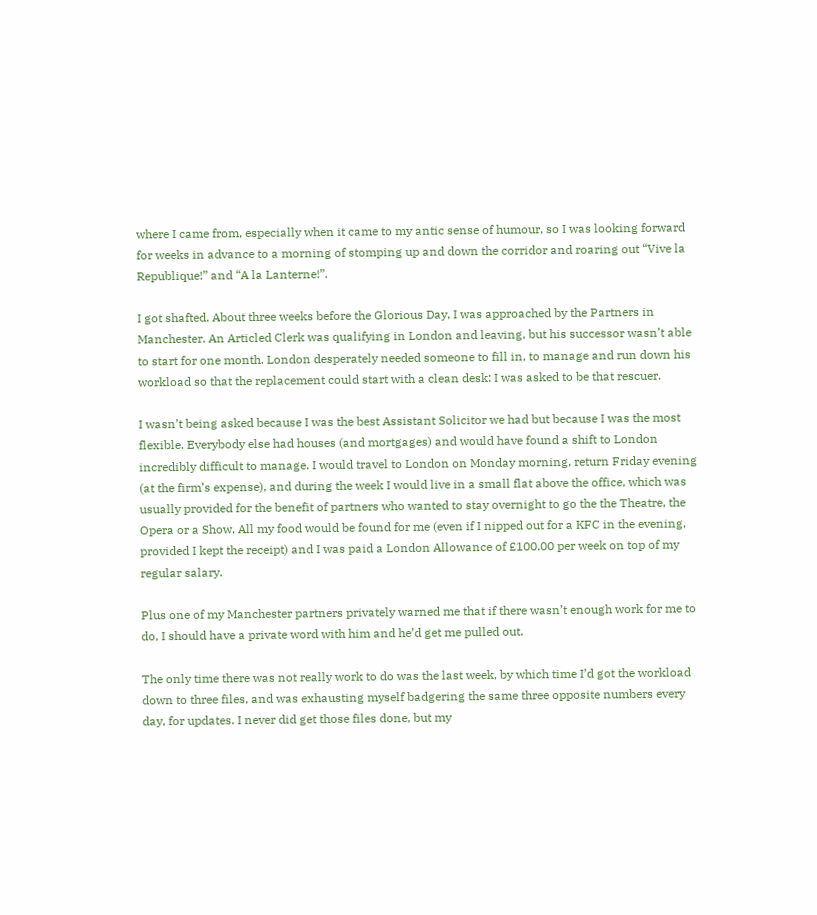where I came from, especially when it came to my antic sense of humour, so I was looking forward for weeks in advance to a morning of stomping up and down the corridor and roaring out “Vive la Republique!” and “A la Lanterne!”.

I got shafted. About three weeks before the Glorious Day, I was approached by the Partners in Manchester. An Articled Clerk was qualifying in London and leaving, but his successor wasn’t able to start for one month. London desperately needed someone to fill in, to manage and run down his workload so that the replacement could start with a clean desk: I was asked to be that rescuer.

I wasn’t being asked because I was the best Assistant Solicitor we had but because I was the most flexible. Everybody else had houses (and mortgages) and would have found a shift to London incredibly difficult to manage. I would travel to London on Monday morning, return Friday evening (at the firm’s expense), and during the week I would live in a small flat above the office, which was usually provided for the benefit of partners who wanted to stay overnight to go the the Theatre, the Opera or a Show. All my food would be found for me (even if I nipped out for a KFC in the evening, provided I kept the receipt) and I was paid a London Allowance of £100.00 per week on top of my regular salary.

Plus one of my Manchester partners privately warned me that if there wasn’t enough work for me to do, I should have a private word with him and he’d get me pulled out.

The only time there was not really work to do was the last week, by which time I’d got the workload down to three files, and was exhausting myself badgering the same three opposite numbers every day, for updates. I never did get those files done, but my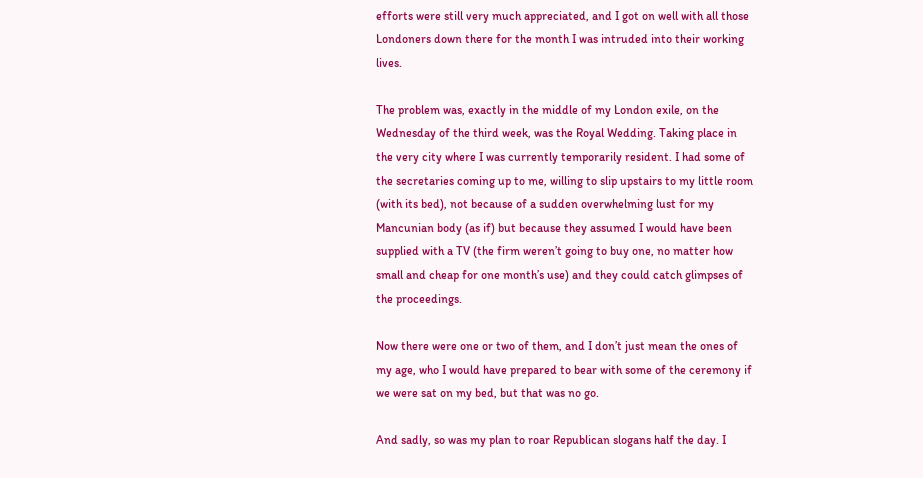efforts were still very much appreciated, and I got on well with all those Londoners down there for the month I was intruded into their working lives.

The problem was, exactly in the middle of my London exile, on the Wednesday of the third week, was the Royal Wedding. Taking place in the very city where I was currently temporarily resident. I had some of the secretaries coming up to me, willing to slip upstairs to my little room (with its bed), not because of a sudden overwhelming lust for my Mancunian body (as if) but because they assumed I would have been supplied with a TV (the firm weren’t going to buy one, no matter how small and cheap for one month’s use) and they could catch glimpses of the proceedings.

Now there were one or two of them, and I don’t just mean the ones of my age, who I would have prepared to bear with some of the ceremony if we were sat on my bed, but that was no go.

And sadly, so was my plan to roar Republican slogans half the day. I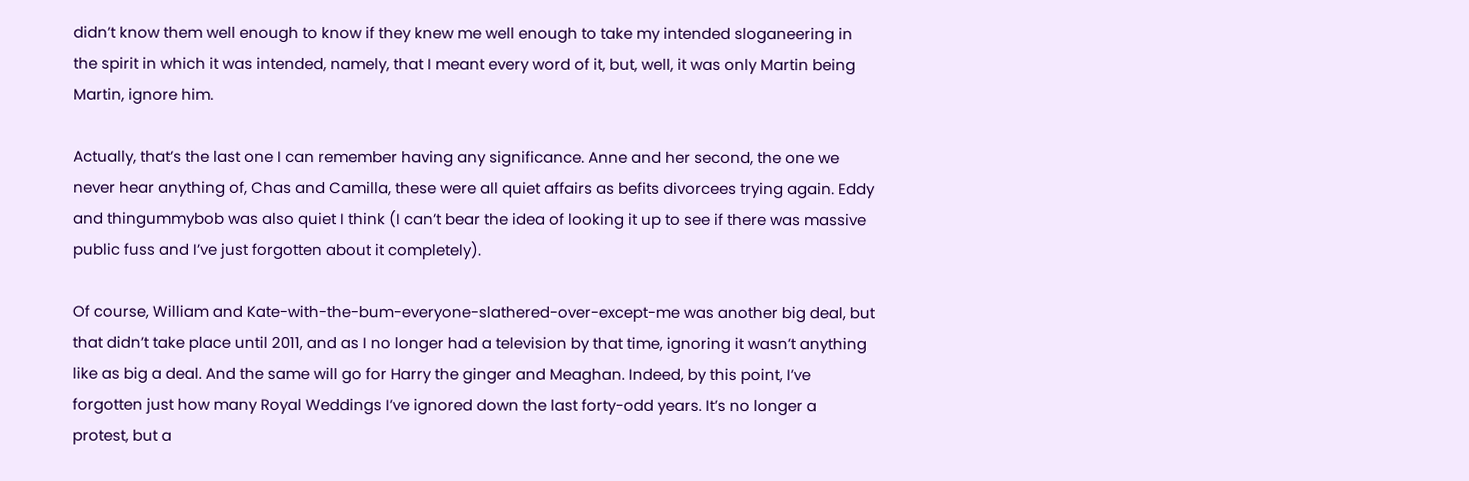didn’t know them well enough to know if they knew me well enough to take my intended sloganeering in the spirit in which it was intended, namely, that I meant every word of it, but, well, it was only Martin being Martin, ignore him.

Actually, that’s the last one I can remember having any significance. Anne and her second, the one we never hear anything of, Chas and Camilla, these were all quiet affairs as befits divorcees trying again. Eddy and thingummybob was also quiet I think (I can’t bear the idea of looking it up to see if there was massive public fuss and I’ve just forgotten about it completely).

Of course, William and Kate-with-the-bum-everyone-slathered-over-except-me was another big deal, but that didn’t take place until 2011, and as I no longer had a television by that time, ignoring it wasn’t anything like as big a deal. And the same will go for Harry the ginger and Meaghan. Indeed, by this point, I’ve forgotten just how many Royal Weddings I’ve ignored down the last forty-odd years. It’s no longer a protest, but a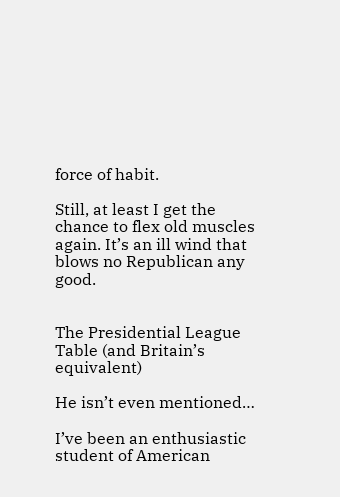force of habit.

Still, at least I get the chance to flex old muscles again. It’s an ill wind that blows no Republican any good.


The Presidential League Table (and Britain’s equivalent)

He isn’t even mentioned…

I’ve been an enthusiastic student of American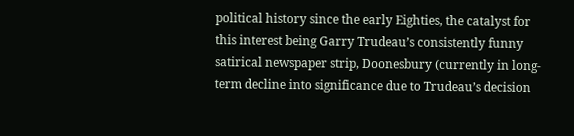political history since the early Eighties, the catalyst for this interest being Garry Trudeau’s consistently funny satirical newspaper strip, Doonesbury (currently in long-term decline into significance due to Trudeau’s decision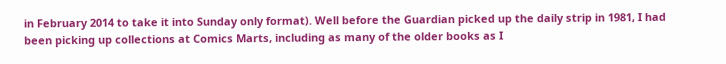in February 2014 to take it into Sunday only format). Well before the Guardian picked up the daily strip in 1981, I had been picking up collections at Comics Marts, including as many of the older books as I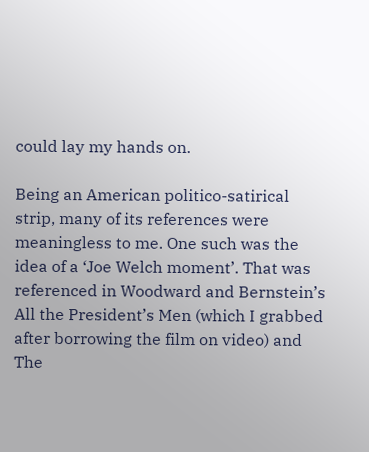could lay my hands on.

Being an American politico-satirical strip, many of its references were meaningless to me. One such was the idea of a ‘Joe Welch moment’. That was referenced in Woodward and Bernstein’s All the President’s Men (which I grabbed after borrowing the film on video) and The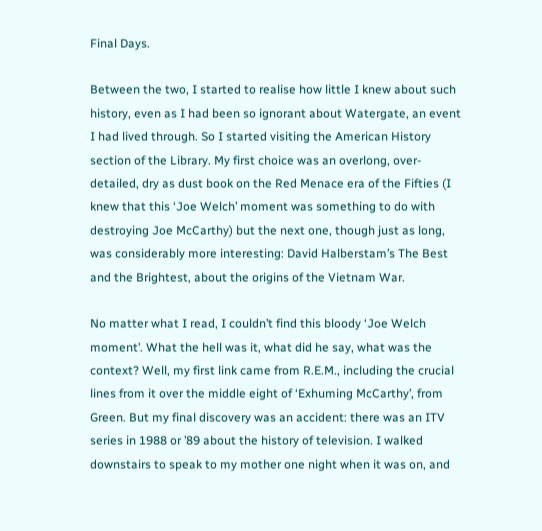Final Days.

Between the two, I started to realise how little I knew about such history, even as I had been so ignorant about Watergate, an event I had lived through. So I started visiting the American History section of the Library. My first choice was an overlong, over-detailed, dry as dust book on the Red Menace era of the Fifties (I knew that this ‘Joe Welch’ moment was something to do with destroying Joe McCarthy) but the next one, though just as long, was considerably more interesting: David Halberstam’s The Best and the Brightest, about the origins of the Vietnam War.

No matter what I read, I couldn’t find this bloody ‘Joe Welch moment’. What the hell was it, what did he say, what was the context? Well, my first link came from R.E.M., including the crucial lines from it over the middle eight of ‘Exhuming McCarthy’, from Green. But my final discovery was an accident: there was an ITV series in 1988 or ’89 about the history of television. I walked downstairs to speak to my mother one night when it was on, and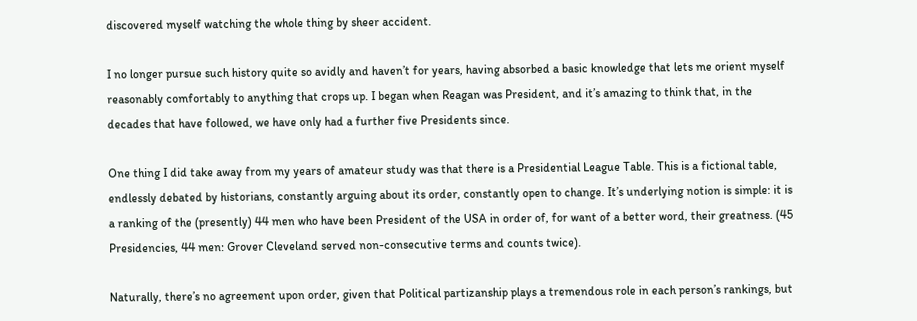discovered myself watching the whole thing by sheer accident.

I no longer pursue such history quite so avidly and haven’t for years, having absorbed a basic knowledge that lets me orient myself reasonably comfortably to anything that crops up. I began when Reagan was President, and it’s amazing to think that, in the decades that have followed, we have only had a further five Presidents since.

One thing I did take away from my years of amateur study was that there is a Presidential League Table. This is a fictional table, endlessly debated by historians, constantly arguing about its order, constantly open to change. It’s underlying notion is simple: it is a ranking of the (presently) 44 men who have been President of the USA in order of, for want of a better word, their greatness. (45 Presidencies, 44 men: Grover Cleveland served non-consecutive terms and counts twice).

Naturally, there’s no agreement upon order, given that Political partizanship plays a tremendous role in each person’s rankings, but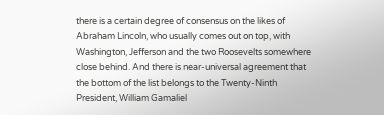there is a certain degree of consensus on the likes of Abraham Lincoln, who usually comes out on top, with Washington, Jefferson and the two Roosevelts somewhere close behind. And there is near-universal agreement that the bottom of the list belongs to the Twenty-Ninth President, William Gamaliel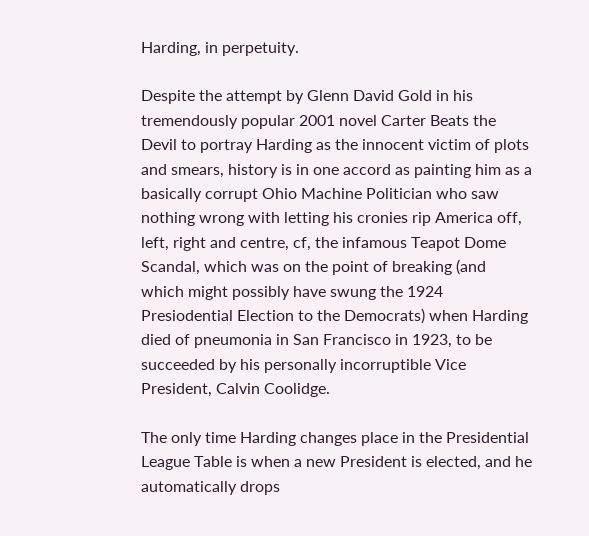Harding, in perpetuity.

Despite the attempt by Glenn David Gold in his tremendously popular 2001 novel Carter Beats the Devil to portray Harding as the innocent victim of plots and smears, history is in one accord as painting him as a basically corrupt Ohio Machine Politician who saw nothing wrong with letting his cronies rip America off, left, right and centre, cf, the infamous Teapot Dome Scandal, which was on the point of breaking (and which might possibly have swung the 1924 Presiodential Election to the Democrats) when Harding died of pneumonia in San Francisco in 1923, to be succeeded by his personally incorruptible Vice President, Calvin Coolidge.

The only time Harding changes place in the Presidential League Table is when a new President is elected, and he automatically drops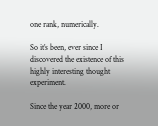one rank, numerically.

So it’s been, ever since I discovered the existence of this highly interesting thought experiment.

Since the year 2000, more or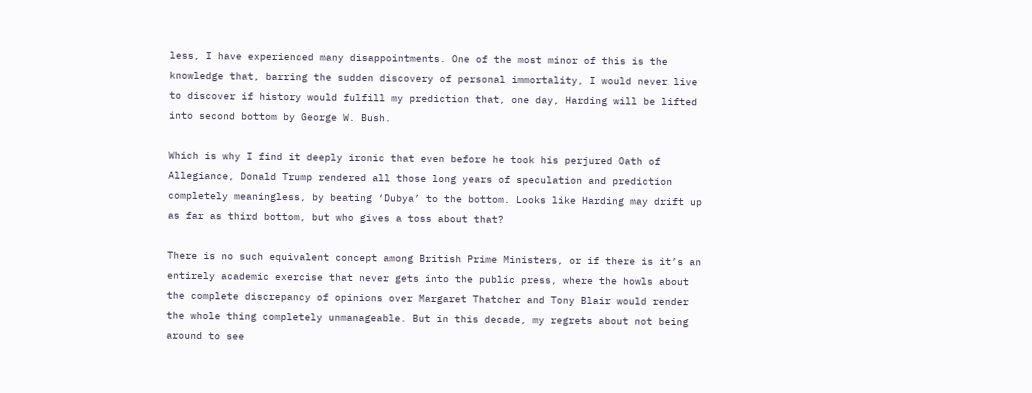less, I have experienced many disappointments. One of the most minor of this is the knowledge that, barring the sudden discovery of personal immortality, I would never live to discover if history would fulfill my prediction that, one day, Harding will be lifted into second bottom by George W. Bush.

Which is why I find it deeply ironic that even before he took his perjured Oath of Allegiance, Donald Trump rendered all those long years of speculation and prediction completely meaningless, by beating ‘Dubya’ to the bottom. Looks like Harding may drift up as far as third bottom, but who gives a toss about that?

There is no such equivalent concept among British Prime Ministers, or if there is it’s an entirely academic exercise that never gets into the public press, where the howls about the complete discrepancy of opinions over Margaret Thatcher and Tony Blair would render the whole thing completely unmanageable. But in this decade, my regrets about not being around to see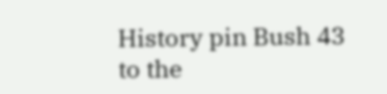History pin Bush 43 to the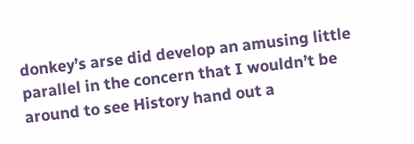donkey’s arse did develop an amusing little parallel in the concern that I wouldn’t be around to see History hand out a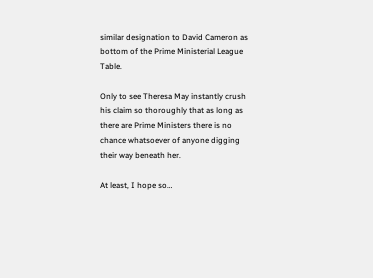similar designation to David Cameron as bottom of the Prime Ministerial League Table.

Only to see Theresa May instantly crush his claim so thoroughly that as long as there are Prime Ministers there is no chance whatsoever of anyone digging their way beneath her.

At least, I hope so…